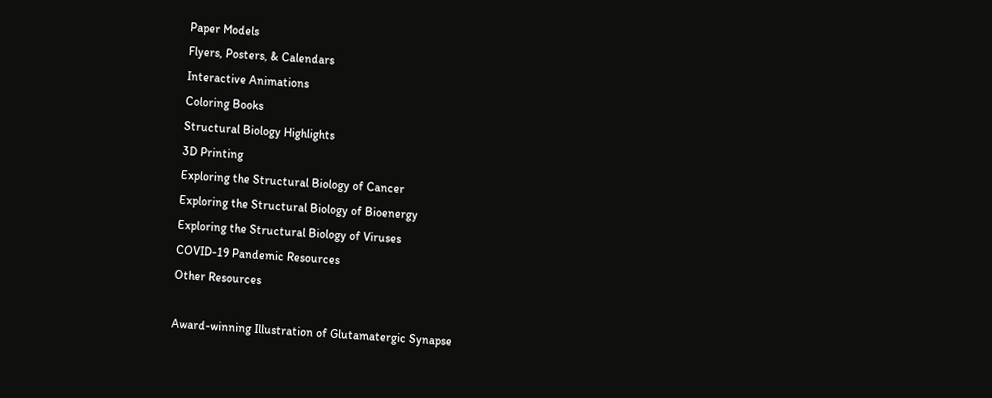Paper Models
Flyers, Posters, & Calendars
Interactive Animations
Coloring Books
Structural Biology Highlights
3D Printing
Exploring the Structural Biology of Cancer
Exploring the Structural Biology of Bioenergy
Exploring the Structural Biology of Viruses
COVID-19 Pandemic Resources
Other Resources

Award-winning Illustration of Glutamatergic Synapse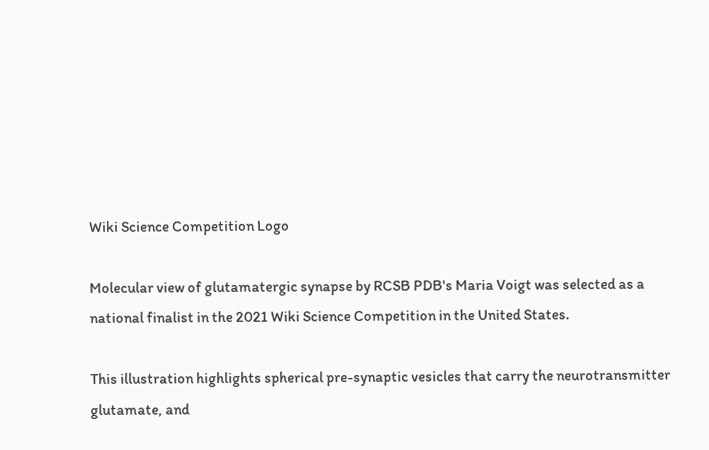Wiki Science Competition Logo

Molecular view of glutamatergic synapse by RCSB PDB's Maria Voigt was selected as a national finalist in the 2021 Wiki Science Competition in the United States.

This illustration highlights spherical pre-synaptic vesicles that carry the neurotransmitter glutamate, and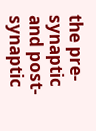the pre-synaptic and post-synaptic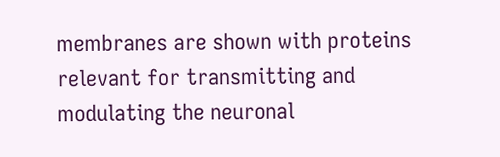membranes are shown with proteins relevant for transmitting and modulating the neuronal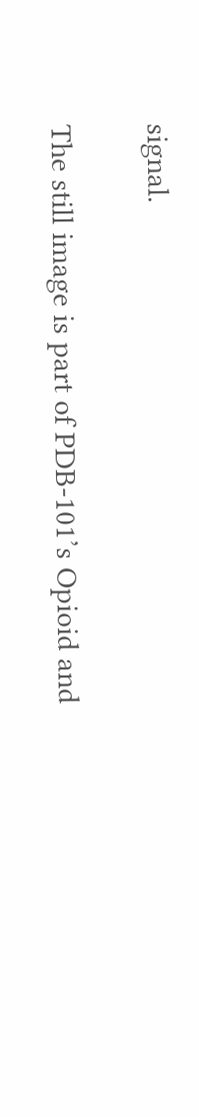signal.

The still image is part of PDB-101’s Opioid and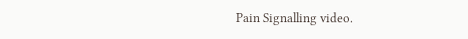Pain Signalling video.